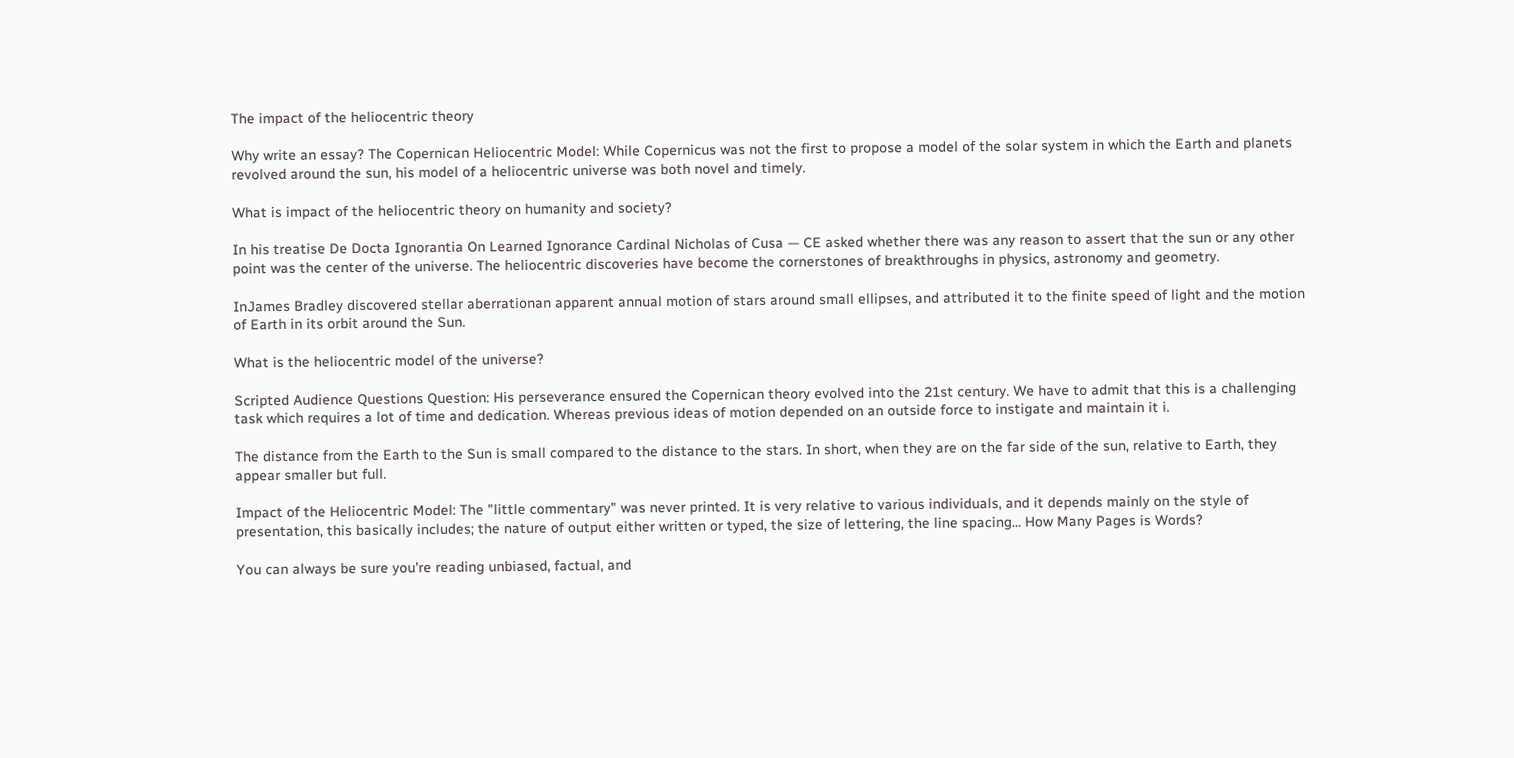The impact of the heliocentric theory

Why write an essay? The Copernican Heliocentric Model: While Copernicus was not the first to propose a model of the solar system in which the Earth and planets revolved around the sun, his model of a heliocentric universe was both novel and timely.

What is impact of the heliocentric theory on humanity and society?

In his treatise De Docta Ignorantia On Learned Ignorance Cardinal Nicholas of Cusa — CE asked whether there was any reason to assert that the sun or any other point was the center of the universe. The heliocentric discoveries have become the cornerstones of breakthroughs in physics, astronomy and geometry.

InJames Bradley discovered stellar aberrationan apparent annual motion of stars around small ellipses, and attributed it to the finite speed of light and the motion of Earth in its orbit around the Sun.

What is the heliocentric model of the universe?

Scripted Audience Questions Question: His perseverance ensured the Copernican theory evolved into the 21st century. We have to admit that this is a challenging task which requires a lot of time and dedication. Whereas previous ideas of motion depended on an outside force to instigate and maintain it i.

The distance from the Earth to the Sun is small compared to the distance to the stars. In short, when they are on the far side of the sun, relative to Earth, they appear smaller but full.

Impact of the Heliocentric Model: The "little commentary" was never printed. It is very relative to various individuals, and it depends mainly on the style of presentation, this basically includes; the nature of output either written or typed, the size of lettering, the line spacing… How Many Pages is Words?

You can always be sure you're reading unbiased, factual, and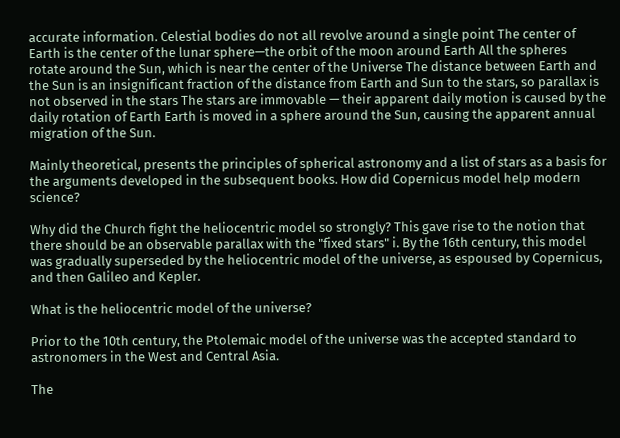accurate information. Celestial bodies do not all revolve around a single point The center of Earth is the center of the lunar sphere—the orbit of the moon around Earth All the spheres rotate around the Sun, which is near the center of the Universe The distance between Earth and the Sun is an insignificant fraction of the distance from Earth and Sun to the stars, so parallax is not observed in the stars The stars are immovable — their apparent daily motion is caused by the daily rotation of Earth Earth is moved in a sphere around the Sun, causing the apparent annual migration of the Sun.

Mainly theoretical, presents the principles of spherical astronomy and a list of stars as a basis for the arguments developed in the subsequent books. How did Copernicus model help modern science?

Why did the Church fight the heliocentric model so strongly? This gave rise to the notion that there should be an observable parallax with the "fixed stars" i. By the 16th century, this model was gradually superseded by the heliocentric model of the universe, as espoused by Copernicus, and then Galileo and Kepler.

What is the heliocentric model of the universe?

Prior to the 10th century, the Ptolemaic model of the universe was the accepted standard to astronomers in the West and Central Asia.

The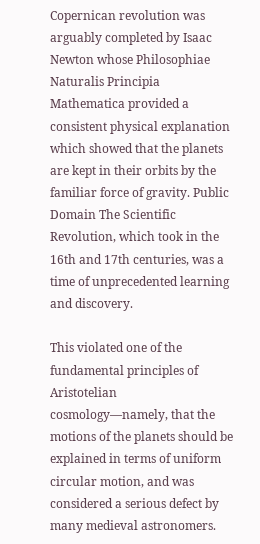Copernican revolution was arguably completed by Isaac Newton whose Philosophiae Naturalis Principia Mathematica provided a consistent physical explanation which showed that the planets are kept in their orbits by the familiar force of gravity. Public Domain The Scientific Revolution, which took in the 16th and 17th centuries, was a time of unprecedented learning and discovery.

This violated one of the fundamental principles of Aristotelian cosmology—namely, that the motions of the planets should be explained in terms of uniform circular motion, and was considered a serious defect by many medieval astronomers.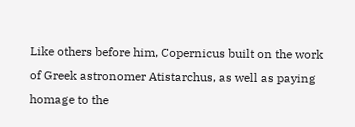Like others before him, Copernicus built on the work of Greek astronomer Atistarchus, as well as paying homage to the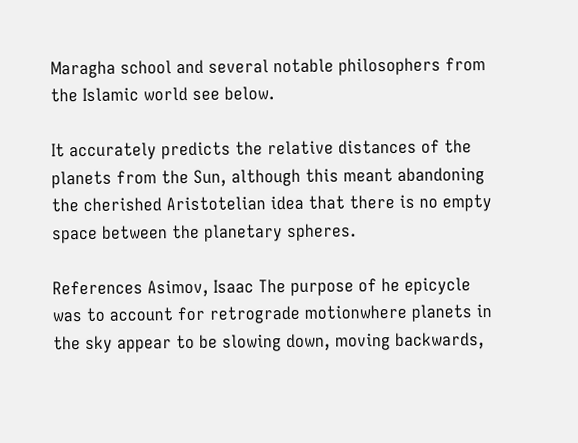Maragha school and several notable philosophers from the Islamic world see below.

It accurately predicts the relative distances of the planets from the Sun, although this meant abandoning the cherished Aristotelian idea that there is no empty space between the planetary spheres.

References Asimov, Isaac The purpose of he epicycle was to account for retrograde motionwhere planets in the sky appear to be slowing down, moving backwards,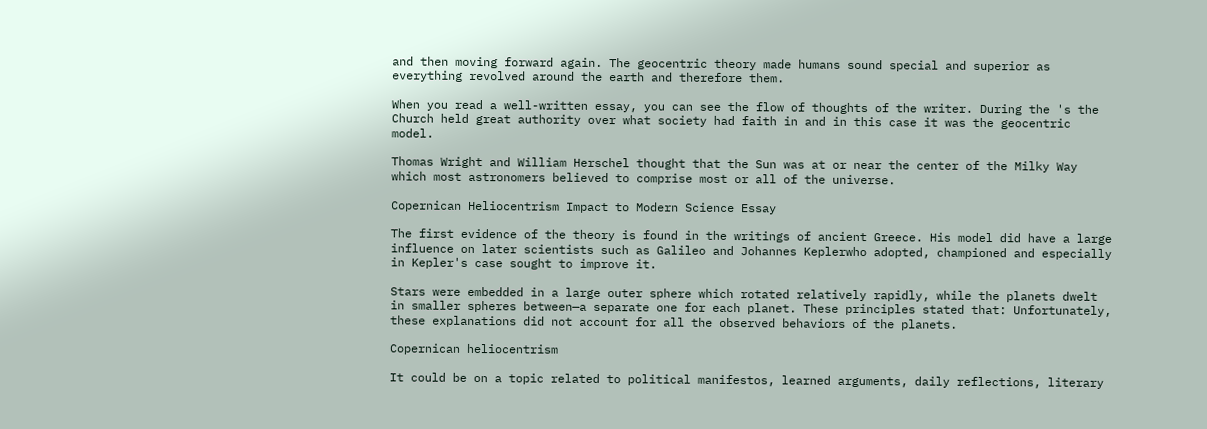and then moving forward again. The geocentric theory made humans sound special and superior as everything revolved around the earth and therefore them.

When you read a well-written essay, you can see the flow of thoughts of the writer. During the 's the Church held great authority over what society had faith in and in this case it was the geocentric model.

Thomas Wright and William Herschel thought that the Sun was at or near the center of the Milky Way which most astronomers believed to comprise most or all of the universe.

Copernican Heliocentrism Impact to Modern Science Essay

The first evidence of the theory is found in the writings of ancient Greece. His model did have a large influence on later scientists such as Galileo and Johannes Keplerwho adopted, championed and especially in Kepler's case sought to improve it.

Stars were embedded in a large outer sphere which rotated relatively rapidly, while the planets dwelt in smaller spheres between—a separate one for each planet. These principles stated that: Unfortunately, these explanations did not account for all the observed behaviors of the planets.

Copernican heliocentrism

It could be on a topic related to political manifestos, learned arguments, daily reflections, literary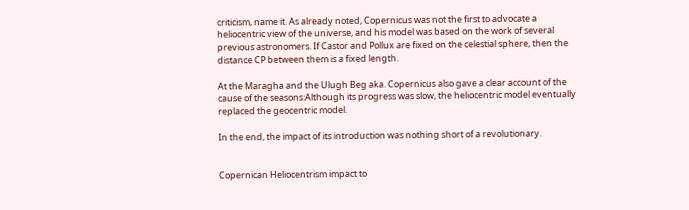criticism, name it. As already noted, Copernicus was not the first to advocate a heliocentric view of the universe, and his model was based on the work of several previous astronomers. If Castor and Pollux are fixed on the celestial sphere, then the distance CP between them is a fixed length.

At the Maragha and the Ulugh Beg aka. Copernicus also gave a clear account of the cause of the seasons:Although its progress was slow, the heliocentric model eventually replaced the geocentric model.

In the end, the impact of its introduction was nothing short of a revolutionary.


Copernican Heliocentrism impact to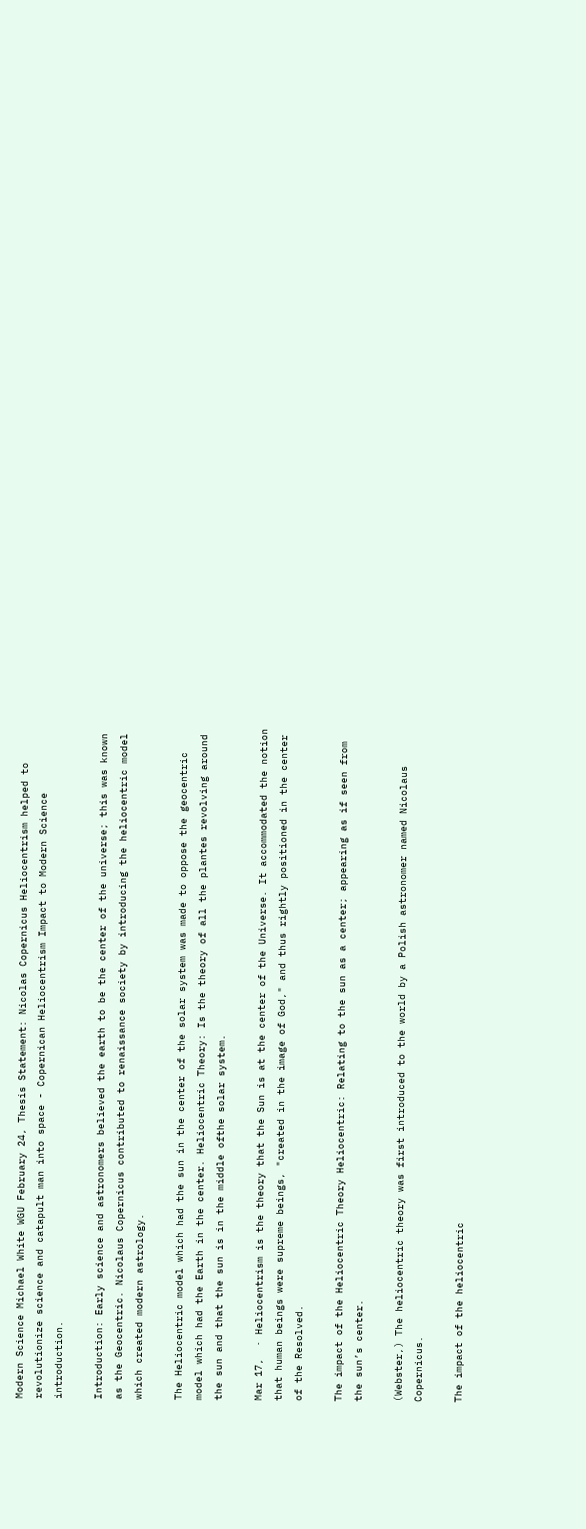Modern Science Michael White WGU February 24, Thesis Statement: Nicolas Copernicus Heliocentrism helped to revolutionize science and catapult man into space - Copernican Heliocentrism Impact to Modern Science introduction.

Introduction: Early science and astronomers believed the earth to be the center of the universe; this was known as the Geocentric. Nicolaus Copernicus contributed to renaissance society by introducing the heliocentric model which created modern astrology.

The Heliocentric model which had the sun in the center of the solar system was made to oppose the geocentric model which had the Earth in the center. Heliocentric Theory: Is the theory of all the plantes revolving around the sun and that the sun is in the middle ofthe solar system.

Mar 17,  · Heliocentrism is the theory that the Sun is at the center of the Universe. It accommodated the notion that human beings were supreme beings, "created in the image of God," and thus rightly positioned in the center of the Resolved.

The impact of the Heliocentric Theory Heliocentric: Relating to the sun as a center; appearing as if seen from the sun’s center.

(Webster,) The heliocentric theory was first introduced to the world by a Polish astronomer named Nicolaus Copernicus.

The impact of the heliocentric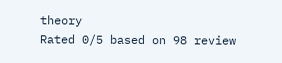theory
Rated 0/5 based on 98 review